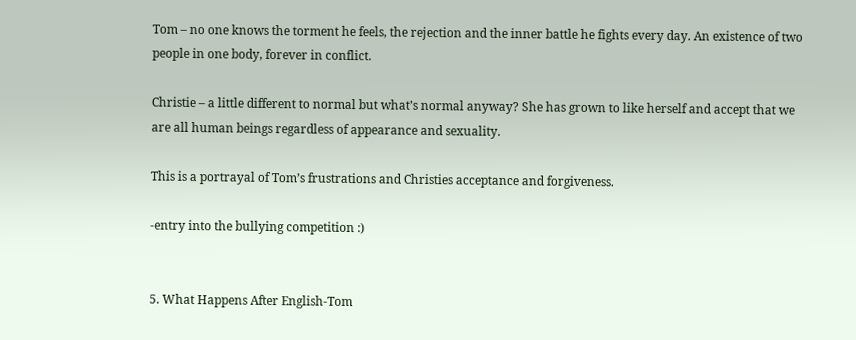Tom – no one knows the torment he feels, the rejection and the inner battle he fights every day. An existence of two people in one body, forever in conflict.

Christie – a little different to normal but what’s normal anyway? She has grown to like herself and accept that we are all human beings regardless of appearance and sexuality.

This is a portrayal of Tom’s frustrations and Christies acceptance and forgiveness.

-entry into the bullying competition :)


5. What Happens After English-Tom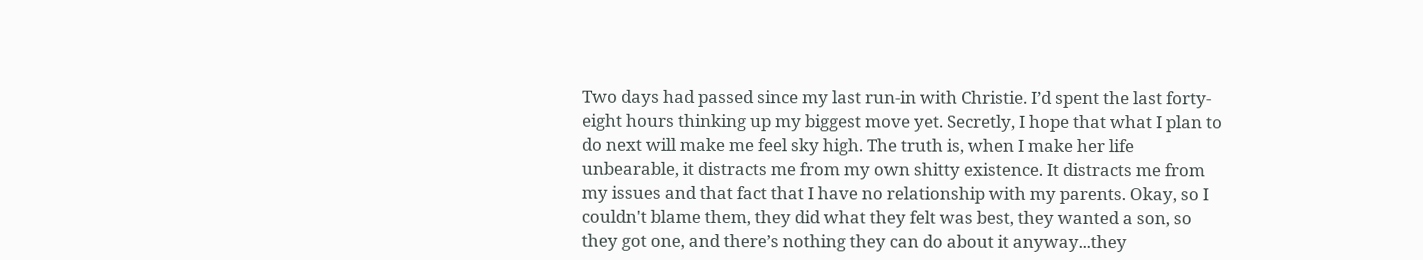Two days had passed since my last run-in with Christie. I’d spent the last forty-eight hours thinking up my biggest move yet. Secretly, I hope that what I plan to do next will make me feel sky high. The truth is, when I make her life unbearable, it distracts me from my own shitty existence. It distracts me from my issues and that fact that I have no relationship with my parents. Okay, so I couldn't blame them, they did what they felt was best, they wanted a son, so they got one, and there’s nothing they can do about it anyway...they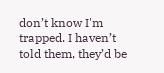don’t know I'm trapped. I haven’t told them, they’d be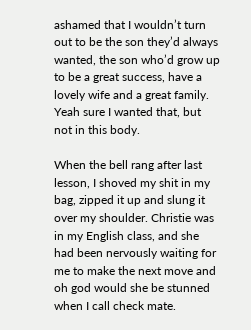ashamed that I wouldn’t turn out to be the son they’d always wanted, the son who’d grow up to be a great success, have a lovely wife and a great family. Yeah sure I wanted that, but not in this body.

When the bell rang after last lesson, I shoved my shit in my bag, zipped it up and slung it over my shoulder. Christie was in my English class, and she had been nervously waiting for me to make the next move and oh god would she be stunned when I call check mate.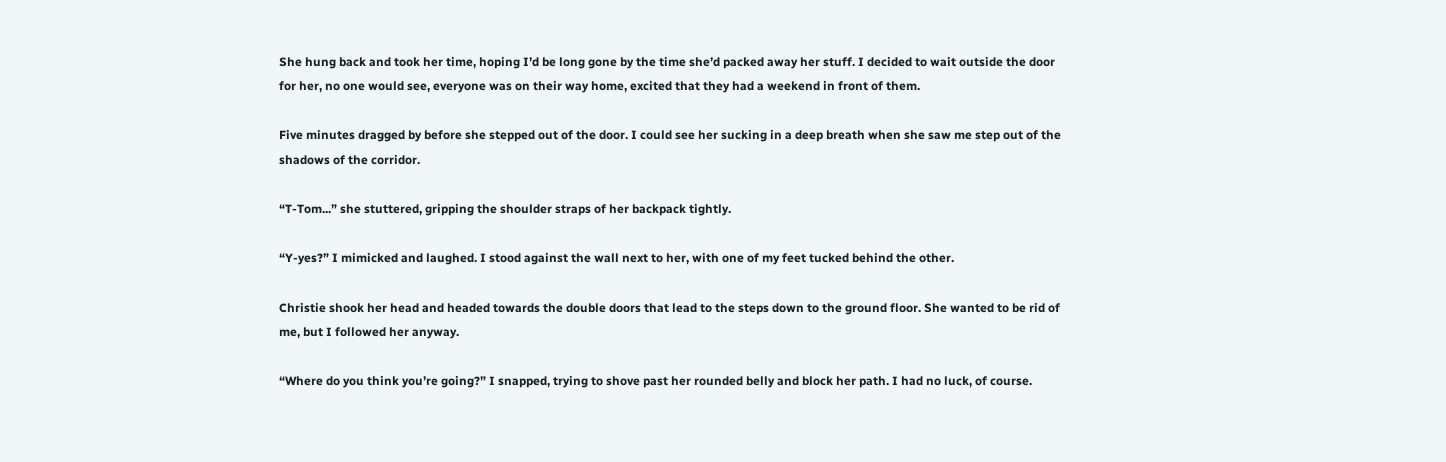She hung back and took her time, hoping I’d be long gone by the time she’d packed away her stuff. I decided to wait outside the door for her, no one would see, everyone was on their way home, excited that they had a weekend in front of them.

Five minutes dragged by before she stepped out of the door. I could see her sucking in a deep breath when she saw me step out of the shadows of the corridor.

“T-Tom...” she stuttered, gripping the shoulder straps of her backpack tightly.

“Y-yes?” I mimicked and laughed. I stood against the wall next to her, with one of my feet tucked behind the other.

Christie shook her head and headed towards the double doors that lead to the steps down to the ground floor. She wanted to be rid of me, but I followed her anyway.

“Where do you think you’re going?” I snapped, trying to shove past her rounded belly and block her path. I had no luck, of course.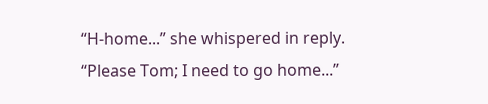“H-home...” she whispered in reply. “Please Tom; I need to go home...”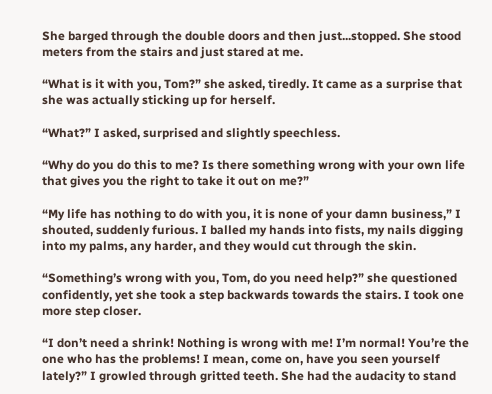She barged through the double doors and then just...stopped. She stood meters from the stairs and just stared at me.

“What is it with you, Tom?” she asked, tiredly. It came as a surprise that she was actually sticking up for herself.

“What?” I asked, surprised and slightly speechless.

“Why do you do this to me? Is there something wrong with your own life that gives you the right to take it out on me?”

“My life has nothing to do with you, it is none of your damn business,” I shouted, suddenly furious. I balled my hands into fists, my nails digging into my palms, any harder, and they would cut through the skin.

“Something’s wrong with you, Tom, do you need help?” she questioned confidently, yet she took a step backwards towards the stairs. I took one more step closer.

“I don’t need a shrink! Nothing is wrong with me! I’m normal! You’re the one who has the problems! I mean, come on, have you seen yourself lately?” I growled through gritted teeth. She had the audacity to stand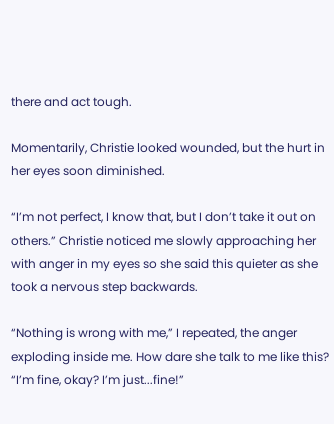there and act tough.

Momentarily, Christie looked wounded, but the hurt in her eyes soon diminished.

“I’m not perfect, I know that, but I don’t take it out on others.” Christie noticed me slowly approaching her with anger in my eyes so she said this quieter as she took a nervous step backwards.

“Nothing is wrong with me,” I repeated, the anger exploding inside me. How dare she talk to me like this?  “I’m fine, okay? I’m just...fine!”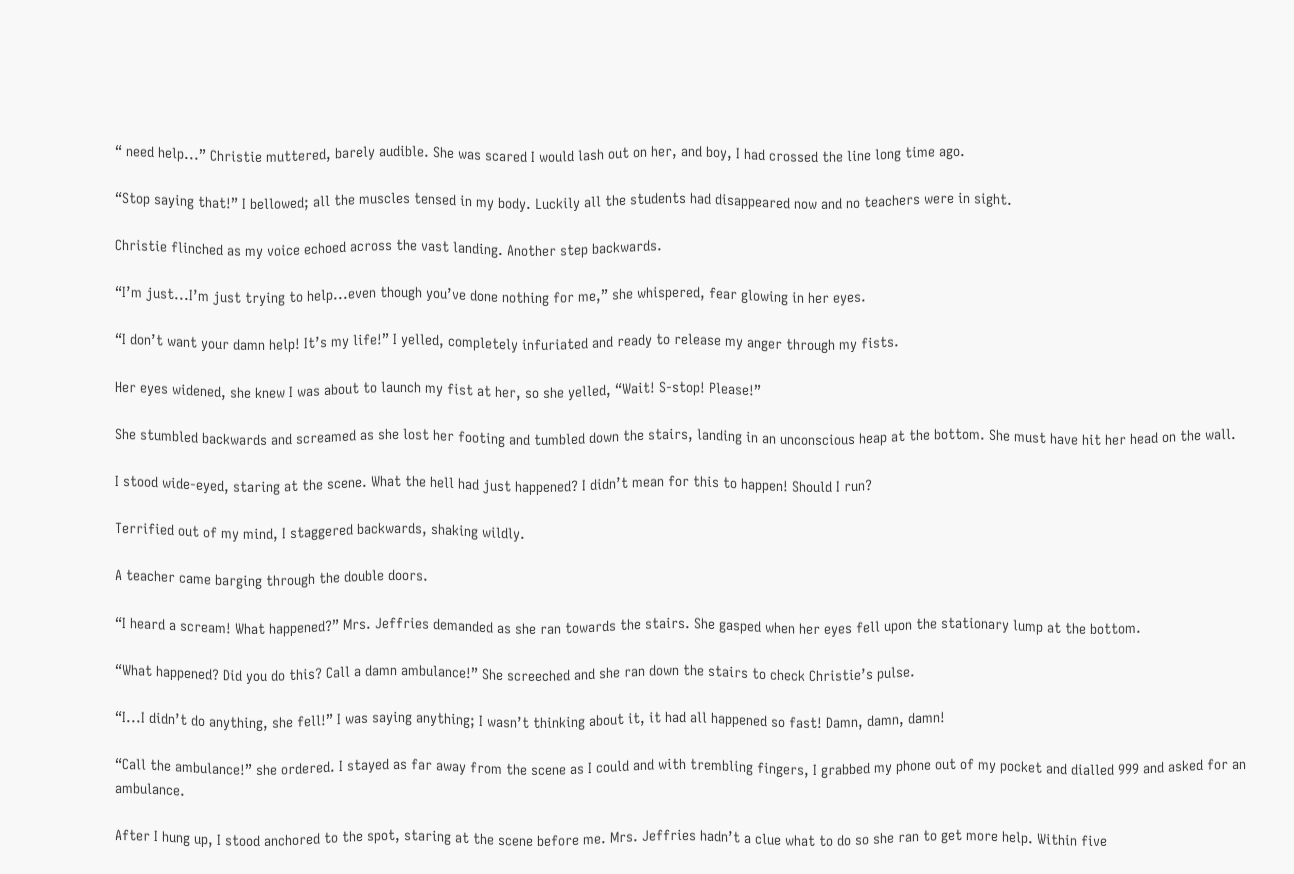“ need help...” Christie muttered, barely audible. She was scared I would lash out on her, and boy, I had crossed the line long time ago.

“Stop saying that!” I bellowed; all the muscles tensed in my body. Luckily all the students had disappeared now and no teachers were in sight.

Christie flinched as my voice echoed across the vast landing. Another step backwards.

“I’m just...I’m just trying to help...even though you’ve done nothing for me,” she whispered, fear glowing in her eyes.

“I don’t want your damn help! It’s my life!” I yelled, completely infuriated and ready to release my anger through my fists.

Her eyes widened, she knew I was about to launch my fist at her, so she yelled, “Wait! S-stop! Please!”

She stumbled backwards and screamed as she lost her footing and tumbled down the stairs, landing in an unconscious heap at the bottom. She must have hit her head on the wall.

I stood wide-eyed, staring at the scene. What the hell had just happened? I didn’t mean for this to happen! Should I run?

Terrified out of my mind, I staggered backwards, shaking wildly.

A teacher came barging through the double doors.

“I heard a scream! What happened?” Mrs. Jeffries demanded as she ran towards the stairs. She gasped when her eyes fell upon the stationary lump at the bottom.

“What happened? Did you do this? Call a damn ambulance!” She screeched and she ran down the stairs to check Christie’s pulse.

“I...I didn’t do anything, she fell!” I was saying anything; I wasn’t thinking about it, it had all happened so fast! Damn, damn, damn!

“Call the ambulance!” she ordered. I stayed as far away from the scene as I could and with trembling fingers, I grabbed my phone out of my pocket and dialled 999 and asked for an ambulance.

After I hung up, I stood anchored to the spot, staring at the scene before me. Mrs. Jeffries hadn’t a clue what to do so she ran to get more help. Within five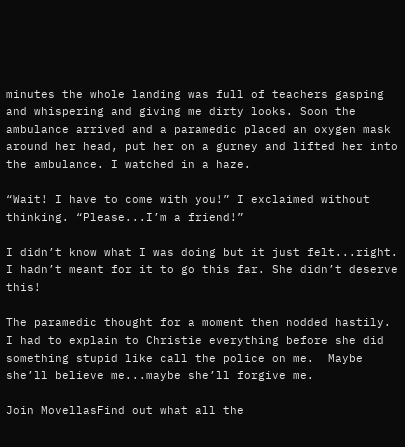minutes the whole landing was full of teachers gasping and whispering and giving me dirty looks. Soon the ambulance arrived and a paramedic placed an oxygen mask around her head, put her on a gurney and lifted her into the ambulance. I watched in a haze.

“Wait! I have to come with you!” I exclaimed without thinking. “Please...I’m a friend!”

I didn’t know what I was doing but it just felt...right. I hadn’t meant for it to go this far. She didn’t deserve this!

The paramedic thought for a moment then nodded hastily. I had to explain to Christie everything before she did something stupid like call the police on me.  Maybe she’ll believe me...maybe she’ll forgive me.

Join MovellasFind out what all the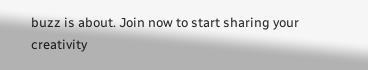buzz is about. Join now to start sharing your creativity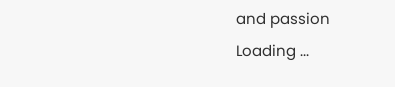and passion
Loading ...